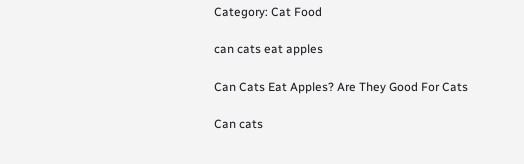Category: Cat Food

can cats eat apples

Can Cats Eat Apples? Are They Good For Cats

Can cats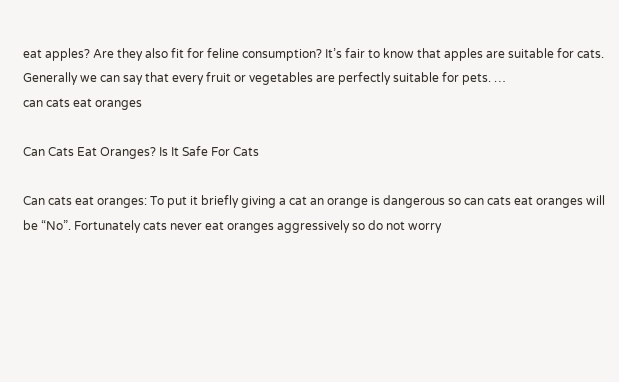eat apples? Are they also fit for feline consumption? It’s fair to know that apples are suitable for cats. Generally we can say that every fruit or vegetables are perfectly suitable for pets. …
can cats eat oranges

Can Cats Eat Oranges? Is It Safe For Cats

Can cats eat oranges: To put it briefly giving a cat an orange is dangerous so can cats eat oranges will be “No”. Fortunately cats never eat oranges aggressively so do not worry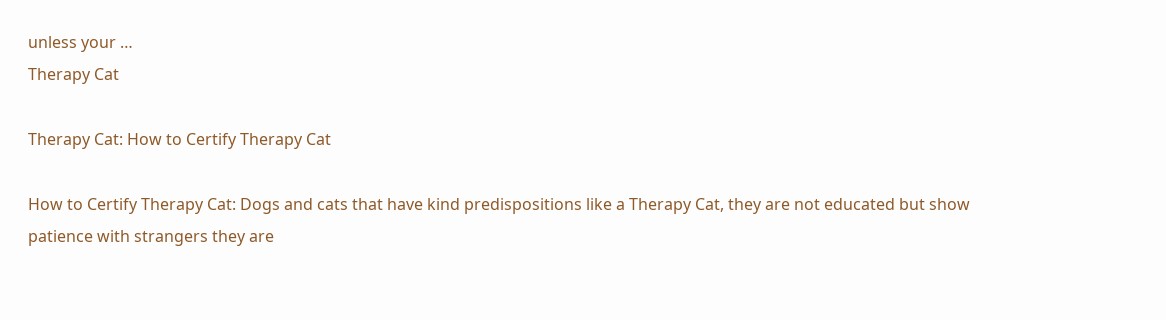unless your …
Therapy Cat

Therapy Cat: How to Certify Therapy Cat

How to Certify Therapy Cat: Dogs and cats that have kind predispositions like a Therapy Cat, they are not educated but show patience with strangers they are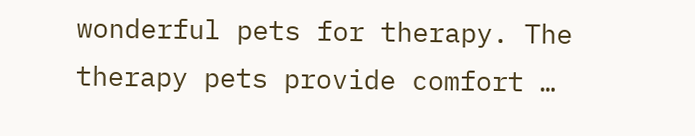wonderful pets for therapy. The therapy pets provide comfort …